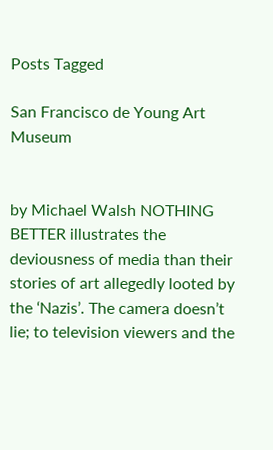Posts Tagged

San Francisco de Young Art Museum


by Michael Walsh NOTHING BETTER illustrates the deviousness of media than their stories of art allegedly looted by the ‘Nazis’. The camera doesn’t lie; to television viewers and the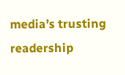media’s trusting readership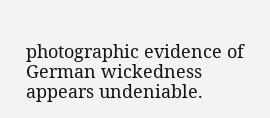photographic evidence of German wickedness appears undeniable.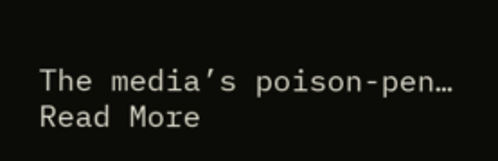The media’s poison-pen…
Read More